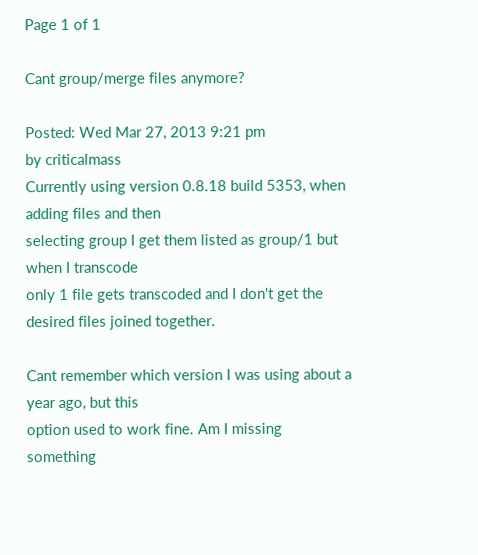Page 1 of 1

Cant group/merge files anymore?

Posted: Wed Mar 27, 2013 9:21 pm
by criticalmass
Currently using version 0.8.18 build 5353, when adding files and then
selecting group I get them listed as group/1 but when I transcode
only 1 file gets transcoded and I don't get the desired files joined together.

Cant remember which version I was using about a year ago, but this
option used to work fine. Am I missing something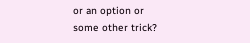or an option or
some other trick?